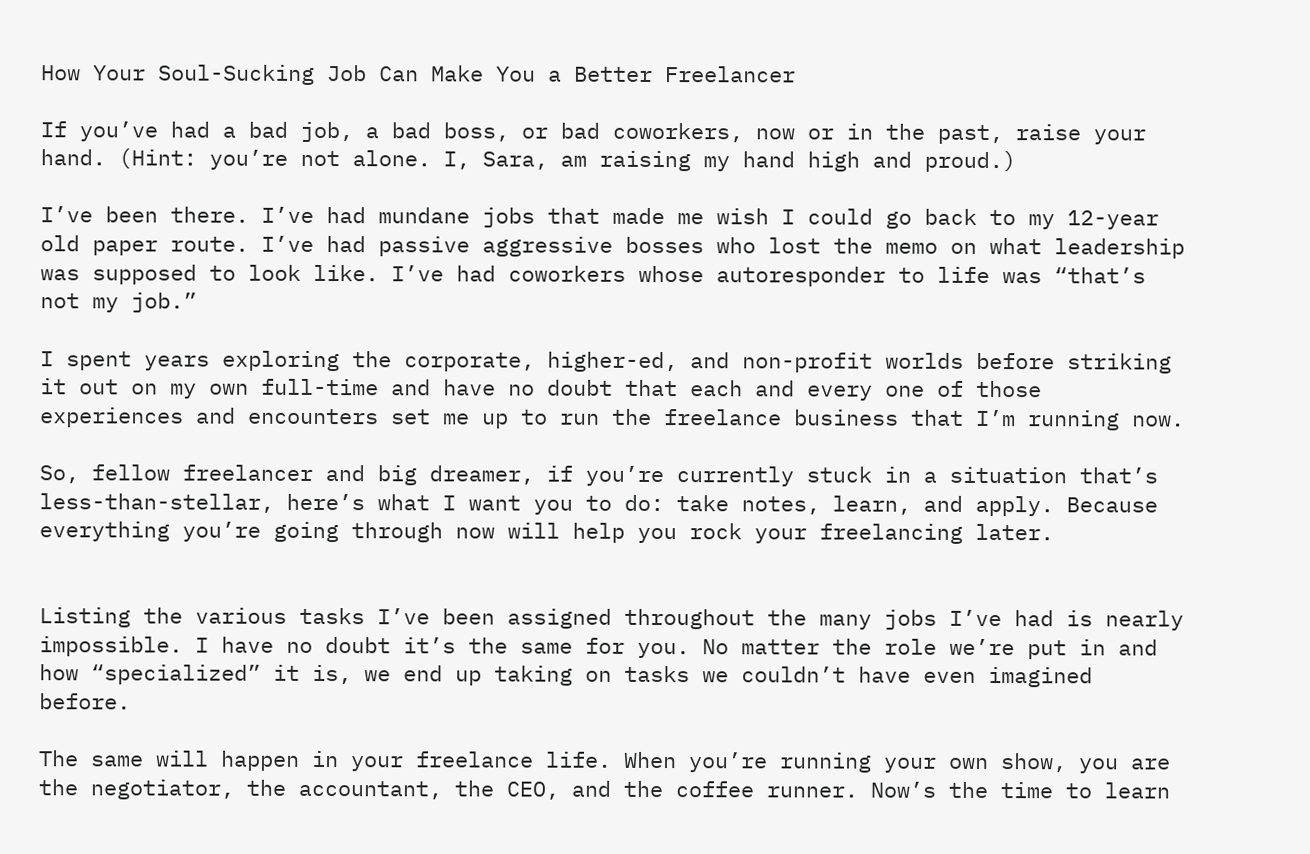How Your Soul-Sucking Job Can Make You a Better Freelancer

If you’ve had a bad job, a bad boss, or bad coworkers, now or in the past, raise your hand. (Hint: you’re not alone. I, Sara, am raising my hand high and proud.)

I’ve been there. I’ve had mundane jobs that made me wish I could go back to my 12-year old paper route. I’ve had passive aggressive bosses who lost the memo on what leadership was supposed to look like. I’ve had coworkers whose autoresponder to life was “that’s not my job.”

I spent years exploring the corporate, higher-ed, and non-profit worlds before striking it out on my own full-time and have no doubt that each and every one of those experiences and encounters set me up to run the freelance business that I’m running now.

So, fellow freelancer and big dreamer, if you’re currently stuck in a situation that’s less-than-stellar, here’s what I want you to do: take notes, learn, and apply. Because everything you’re going through now will help you rock your freelancing later.


Listing the various tasks I’ve been assigned throughout the many jobs I’ve had is nearly impossible. I have no doubt it’s the same for you. No matter the role we’re put in and how “specialized” it is, we end up taking on tasks we couldn’t have even imagined before.

The same will happen in your freelance life. When you’re running your own show, you are the negotiator, the accountant, the CEO, and the coffee runner. Now’s the time to learn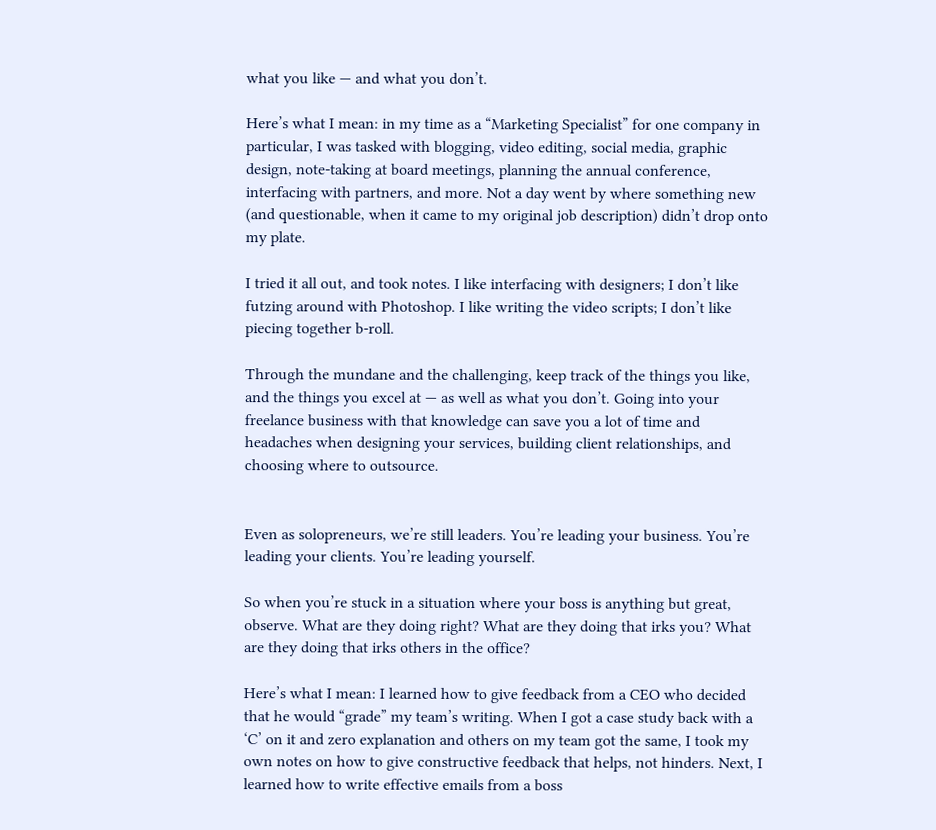what you like — and what you don’t.

Here’s what I mean: in my time as a “Marketing Specialist” for one company in particular, I was tasked with blogging, video editing, social media, graphic design, note-taking at board meetings, planning the annual conference, interfacing with partners, and more. Not a day went by where something new (and questionable, when it came to my original job description) didn’t drop onto my plate.

I tried it all out, and took notes. I like interfacing with designers; I don’t like futzing around with Photoshop. I like writing the video scripts; I don’t like piecing together b-roll.

Through the mundane and the challenging, keep track of the things you like, and the things you excel at — as well as what you don’t. Going into your freelance business with that knowledge can save you a lot of time and headaches when designing your services, building client relationships, and choosing where to outsource.


Even as solopreneurs, we’re still leaders. You’re leading your business. You’re leading your clients. You’re leading yourself.

So when you’re stuck in a situation where your boss is anything but great, observe. What are they doing right? What are they doing that irks you? What are they doing that irks others in the office?

Here’s what I mean: I learned how to give feedback from a CEO who decided that he would “grade” my team’s writing. When I got a case study back with a ‘C’ on it and zero explanation and others on my team got the same, I took my own notes on how to give constructive feedback that helps, not hinders. Next, I learned how to write effective emails from a boss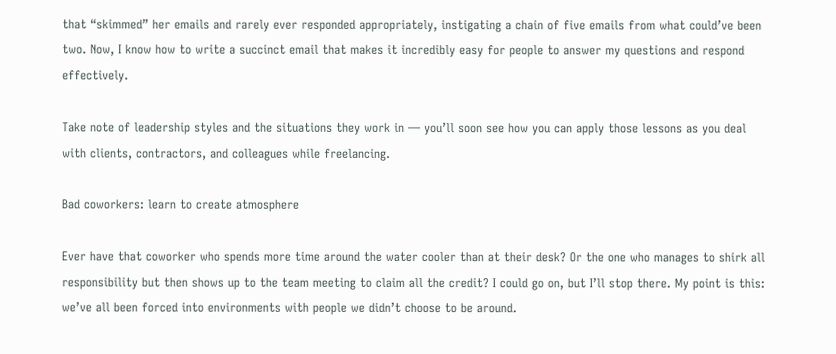that “skimmed” her emails and rarely ever responded appropriately, instigating a chain of five emails from what could’ve been two. Now, I know how to write a succinct email that makes it incredibly easy for people to answer my questions and respond effectively.

Take note of leadership styles and the situations they work in — you’ll soon see how you can apply those lessons as you deal with clients, contractors, and colleagues while freelancing.

Bad coworkers: learn to create atmosphere

Ever have that coworker who spends more time around the water cooler than at their desk? Or the one who manages to shirk all responsibility but then shows up to the team meeting to claim all the credit? I could go on, but I’ll stop there. My point is this: we’ve all been forced into environments with people we didn’t choose to be around.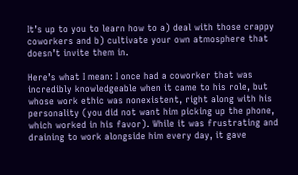It’s up to you to learn how to a) deal with those crappy coworkers and b) cultivate your own atmosphere that doesn’t invite them in.

Here’s what I mean: I once had a coworker that was incredibly knowledgeable when it came to his role, but whose work ethic was nonexistent, right along with his personality (you did not want him picking up the phone, which worked in his favor). While it was frustrating and draining to work alongside him every day, it gave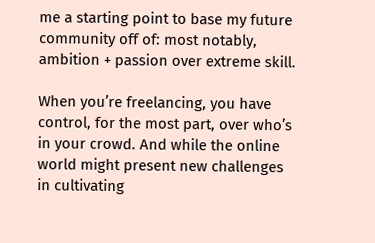me a starting point to base my future community off of: most notably, ambition + passion over extreme skill.

When you’re freelancing, you have control, for the most part, over who’s in your crowd. And while the online world might present new challenges in cultivating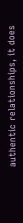authentic relationships, it does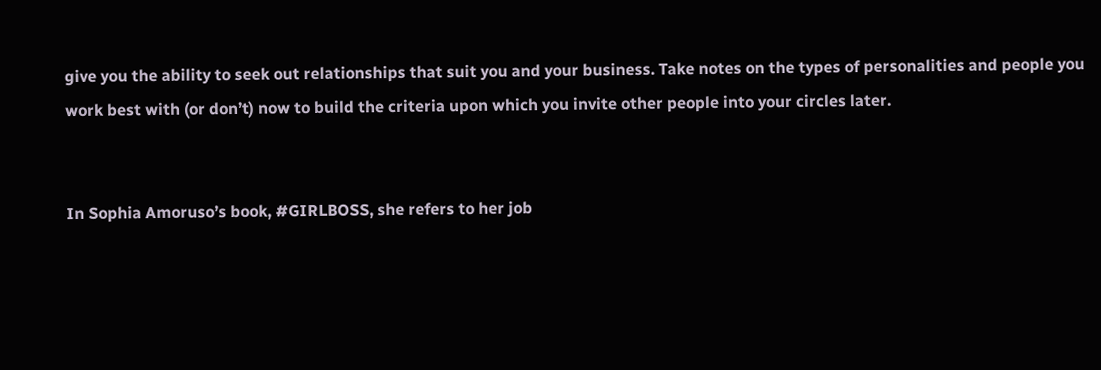give you the ability to seek out relationships that suit you and your business. Take notes on the types of personalities and people you work best with (or don’t) now to build the criteria upon which you invite other people into your circles later.


In Sophia Amoruso’s book, #GIRLBOSS, she refers to her job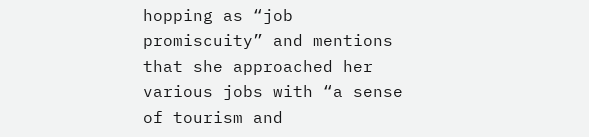hopping as “job promiscuity” and mentions that she approached her various jobs with “a sense of tourism and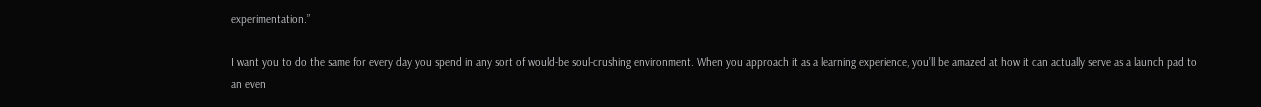experimentation.”

I want you to do the same for every day you spend in any sort of would-be soul-crushing environment. When you approach it as a learning experience, you’ll be amazed at how it can actually serve as a launch pad to an even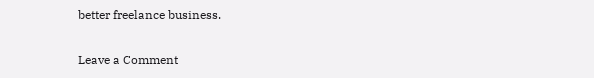better freelance business.

Leave a Comment